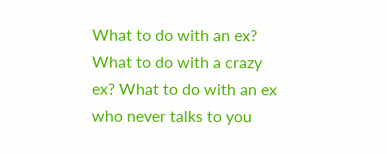What to do with an ex? What to do with a crazy ex? What to do with an ex who never talks to you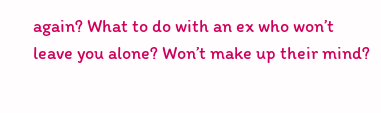again? What to do with an ex who won’t leave you alone? Won’t make up their mind?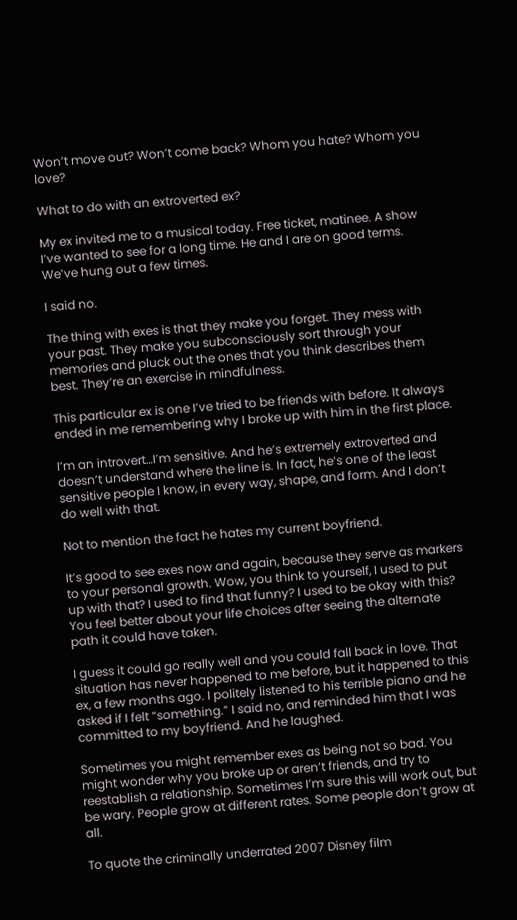Won’t move out? Won’t come back? Whom you hate? Whom you love?

What to do with an extroverted ex?

My ex invited me to a musical today. Free ticket, matinee. A show I’ve wanted to see for a long time. He and I are on good terms. We’ve hung out a few times.

I said no.

The thing with exes is that they make you forget. They mess with your past. They make you subconsciously sort through your memories and pluck out the ones that you think describes them best. They’re an exercise in mindfulness.

This particular ex is one I’ve tried to be friends with before. It always ended in me remembering why I broke up with him in the first place.

I’m an introvert…I’m sensitive. And he’s extremely extroverted and doesn’t understand where the line is. In fact, he’s one of the least sensitive people I know, in every way, shape, and form. And I don’t do well with that.

Not to mention the fact he hates my current boyfriend.

It’s good to see exes now and again, because they serve as markers to your personal growth. Wow, you think to yourself, I used to put up with that? I used to find that funny? I used to be okay with this? You feel better about your life choices after seeing the alternate path it could have taken.

I guess it could go really well and you could fall back in love. That situation has never happened to me before, but it happened to this ex, a few months ago. I politely listened to his terrible piano and he asked if I felt “something.” I said no, and reminded him that I was committed to my boyfriend. And he laughed.

Sometimes you might remember exes as being not so bad. You might wonder why you broke up or aren’t friends, and try to reestablish a relationship. Sometimes I’m sure this will work out, but be wary. People grow at different rates. Some people don’t grow at all.

To quote the criminally underrated 2007 Disney film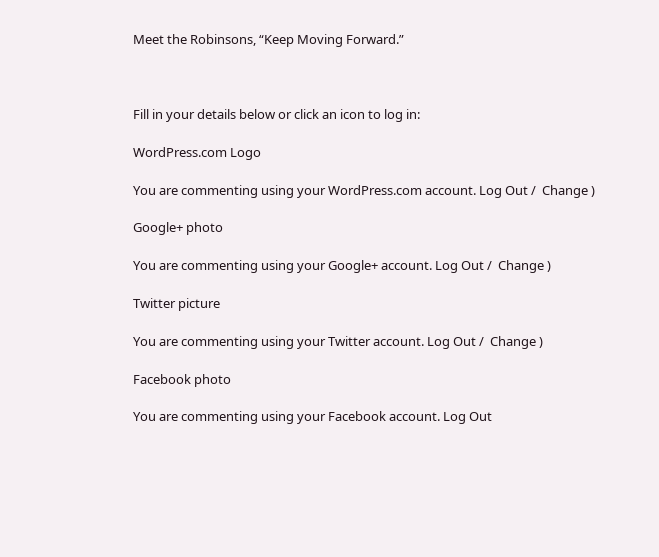Meet the Robinsons, “Keep Moving Forward.”



Fill in your details below or click an icon to log in:

WordPress.com Logo

You are commenting using your WordPress.com account. Log Out /  Change )

Google+ photo

You are commenting using your Google+ account. Log Out /  Change )

Twitter picture

You are commenting using your Twitter account. Log Out /  Change )

Facebook photo

You are commenting using your Facebook account. Log Out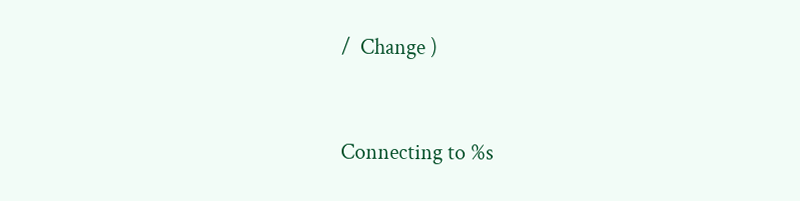/  Change )


Connecting to %s